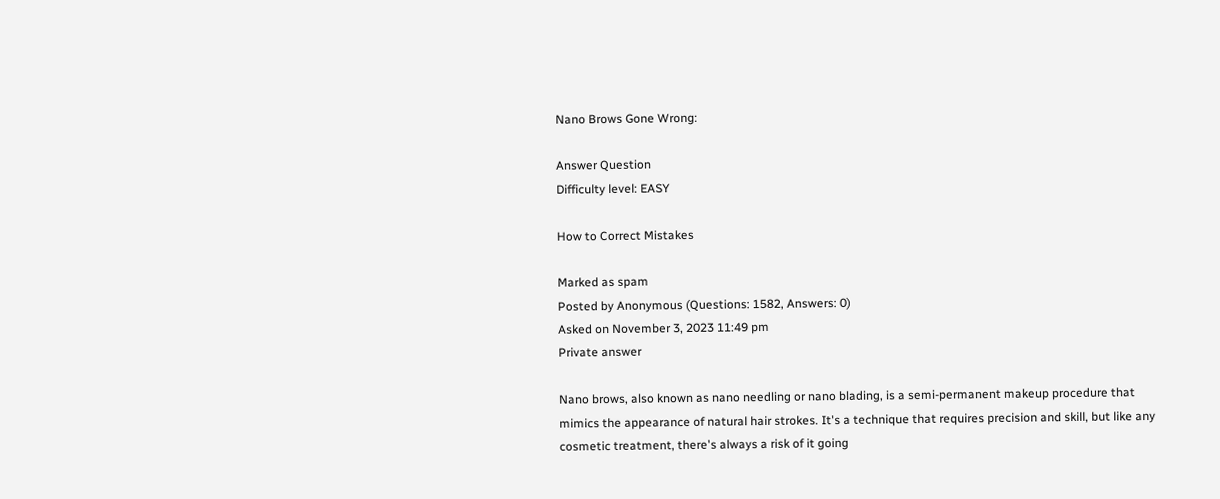Nano Brows Gone Wrong:

Answer Question
Difficulty level: EASY

How to Correct Mistakes

Marked as spam
Posted by Anonymous (Questions: 1582, Answers: 0)
Asked on November 3, 2023 11:49 pm
Private answer

Nano brows, also known as nano needling or nano blading, is a semi-permanent makeup procedure that mimics the appearance of natural hair strokes. It's a technique that requires precision and skill, but like any cosmetic treatment, there's always a risk of it going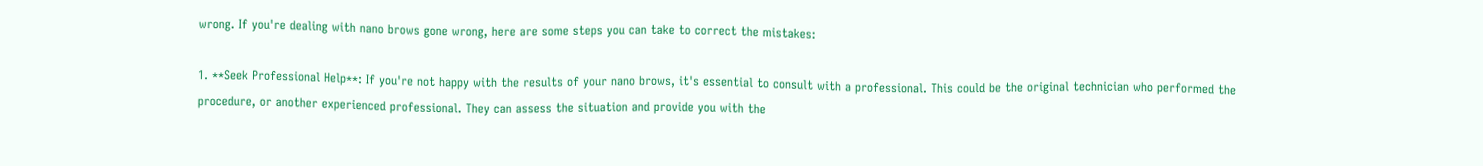wrong. If you're dealing with nano brows gone wrong, here are some steps you can take to correct the mistakes:

1. **Seek Professional Help**: If you're not happy with the results of your nano brows, it's essential to consult with a professional. This could be the original technician who performed the procedure, or another experienced professional. They can assess the situation and provide you with the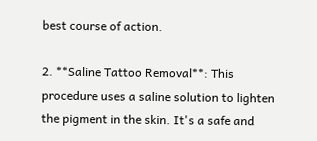best course of action.

2. **Saline Tattoo Removal**: This procedure uses a saline solution to lighten the pigment in the skin. It's a safe and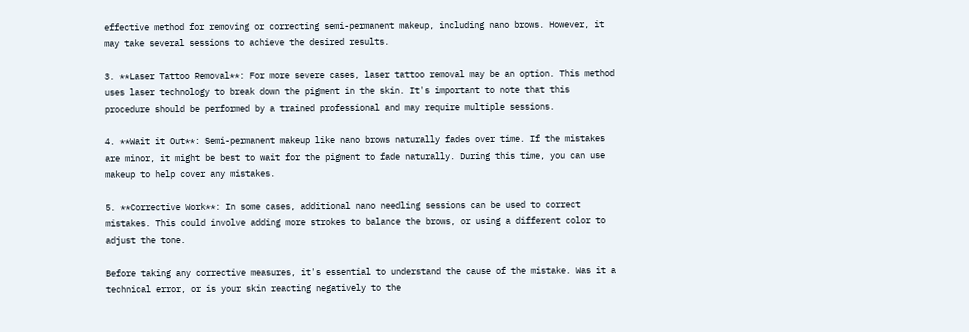effective method for removing or correcting semi-permanent makeup, including nano brows. However, it may take several sessions to achieve the desired results.

3. **Laser Tattoo Removal**: For more severe cases, laser tattoo removal may be an option. This method uses laser technology to break down the pigment in the skin. It's important to note that this procedure should be performed by a trained professional and may require multiple sessions.

4. **Wait it Out**: Semi-permanent makeup like nano brows naturally fades over time. If the mistakes are minor, it might be best to wait for the pigment to fade naturally. During this time, you can use makeup to help cover any mistakes.

5. **Corrective Work**: In some cases, additional nano needling sessions can be used to correct mistakes. This could involve adding more strokes to balance the brows, or using a different color to adjust the tone.

Before taking any corrective measures, it's essential to understand the cause of the mistake. Was it a technical error, or is your skin reacting negatively to the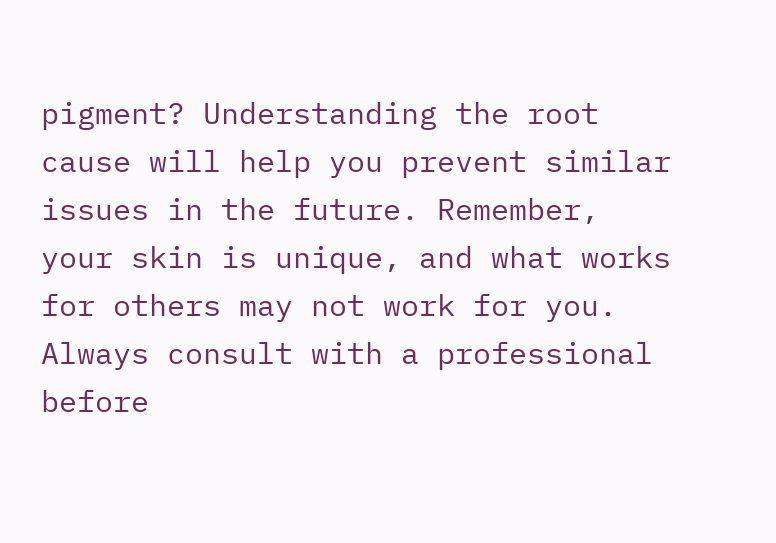pigment? Understanding the root cause will help you prevent similar issues in the future. Remember, your skin is unique, and what works for others may not work for you. Always consult with a professional before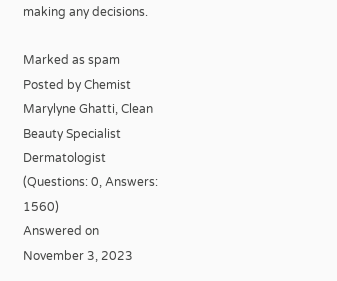making any decisions.

Marked as spam
Posted by Chemist Marylyne Ghatti, Clean Beauty Specialist Dermatologist (Questions: 0, Answers: 1560)
Answered on November 3, 2023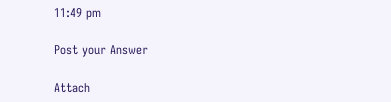11:49 pm

Post your Answer

Attach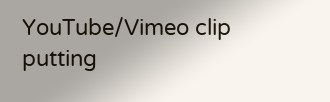YouTube/Vimeo clip putting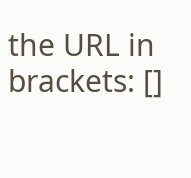the URL in brackets: []